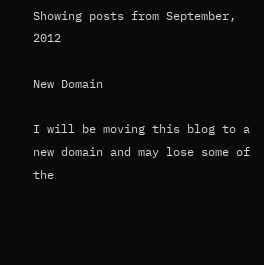Showing posts from September, 2012

New Domain

I will be moving this blog to a new domain and may lose some of the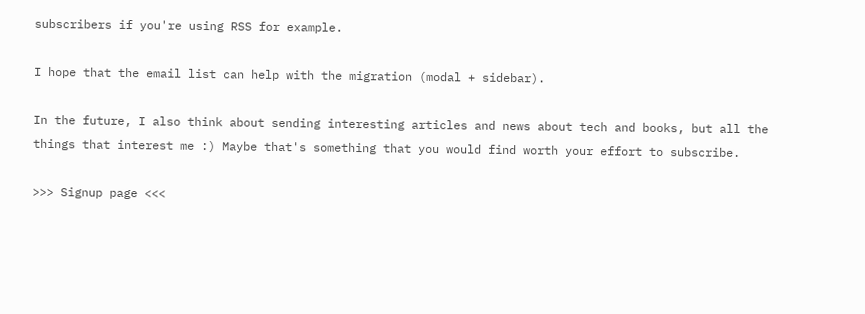subscribers if you're using RSS for example.

I hope that the email list can help with the migration (modal + sidebar).

In the future, I also think about sending interesting articles and news about tech and books, but all the things that interest me :) Maybe that's something that you would find worth your effort to subscribe.

>>> Signup page <<<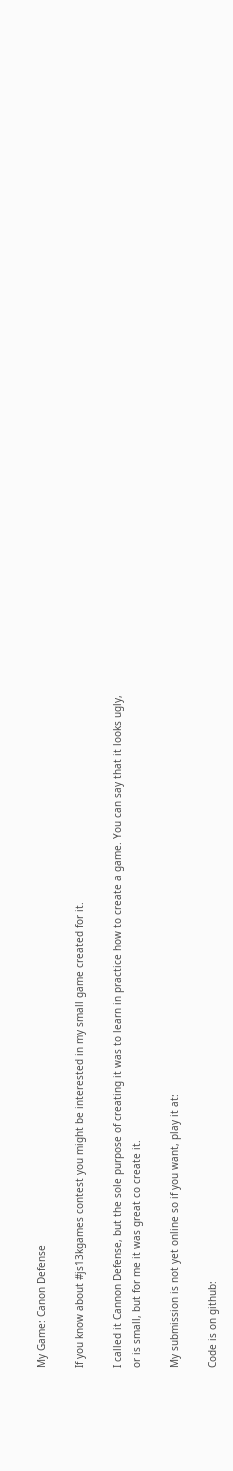My Game: Canon Defense

If you know about #js13kgames contest you might be interested in my small game created for it.

I called it Cannon Defense, but the sole purpose of creating it was to learn in practice how to create a game. You can say that it looks ugly, or is small, but for me it was great co create it.

My submission is not yet online so if you want, play it at:

Code is on github: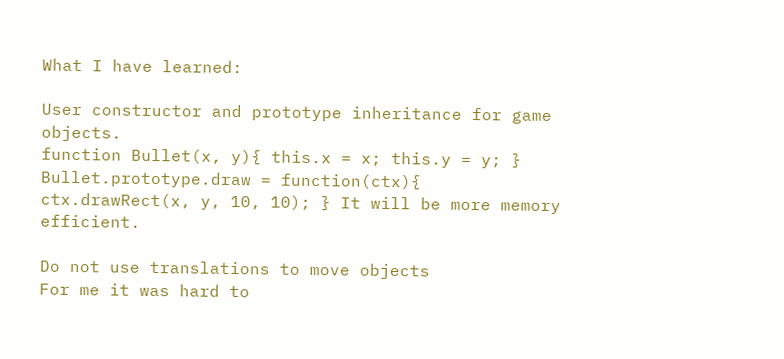What I have learned:

User constructor and prototype inheritance for game objects.
function Bullet(x, y){ this.x = x; this.y = y; } Bullet.prototype.draw = function(ctx){ ctx.drawRect(x, y, 10, 10); } It will be more memory efficient.

Do not use translations to move objects
For me it was hard to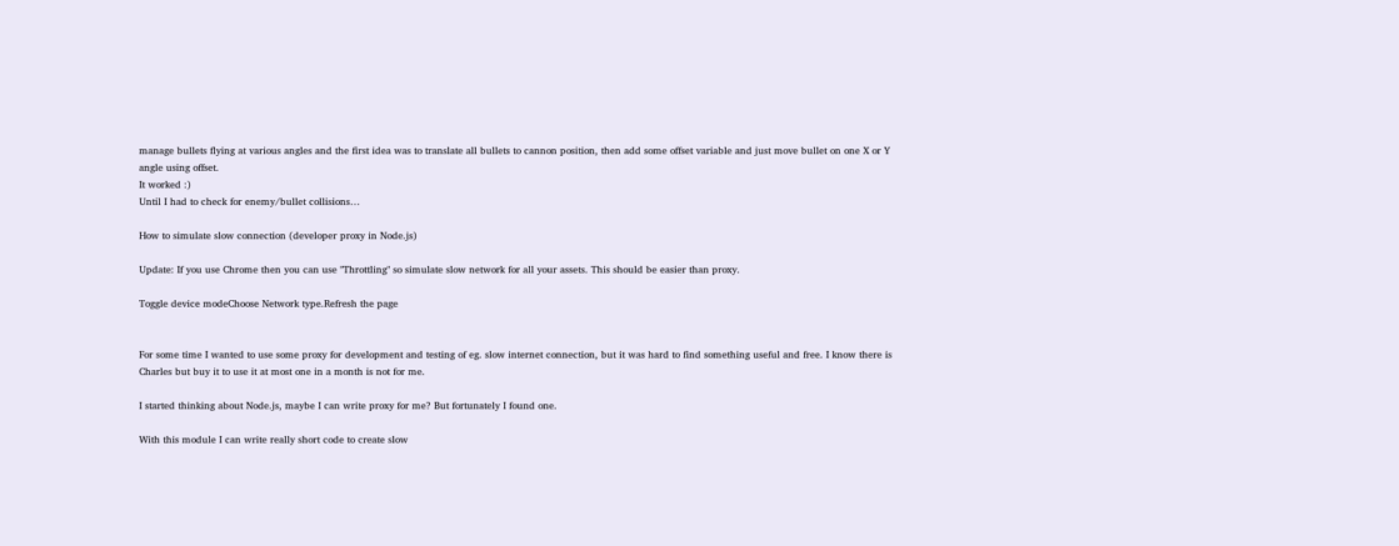manage bullets flying at various angles and the first idea was to translate all bullets to cannon position, then add some offset variable and just move bullet on one X or Y angle using offset.
It worked :)
Until I had to check for enemy/bullet collisions…

How to simulate slow connection (developer proxy in Node.js)

Update: If you use Chrome then you can use "Throttling" so simulate slow network for all your assets. This should be easier than proxy.

Toggle device modeChoose Network type.Refresh the page


For some time I wanted to use some proxy for development and testing of eg. slow internet connection, but it was hard to find something useful and free. I know there is Charles but buy it to use it at most one in a month is not for me.

I started thinking about Node.js, maybe I can write proxy for me? But fortunately I found one.

With this module I can write really short code to create slow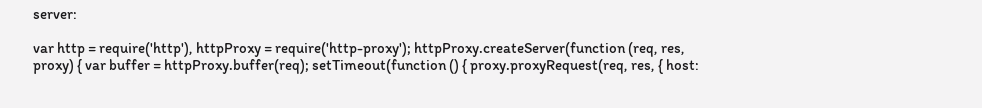server:

var http = require('http'), httpProxy = require('http-proxy'); httpProxy.createServer(function (req, res, proxy) { var buffer = httpProxy.buffer(req); setTimeout(function () { proxy.proxyRequest(req, res, { host: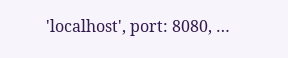'localhost', port: 8080, …